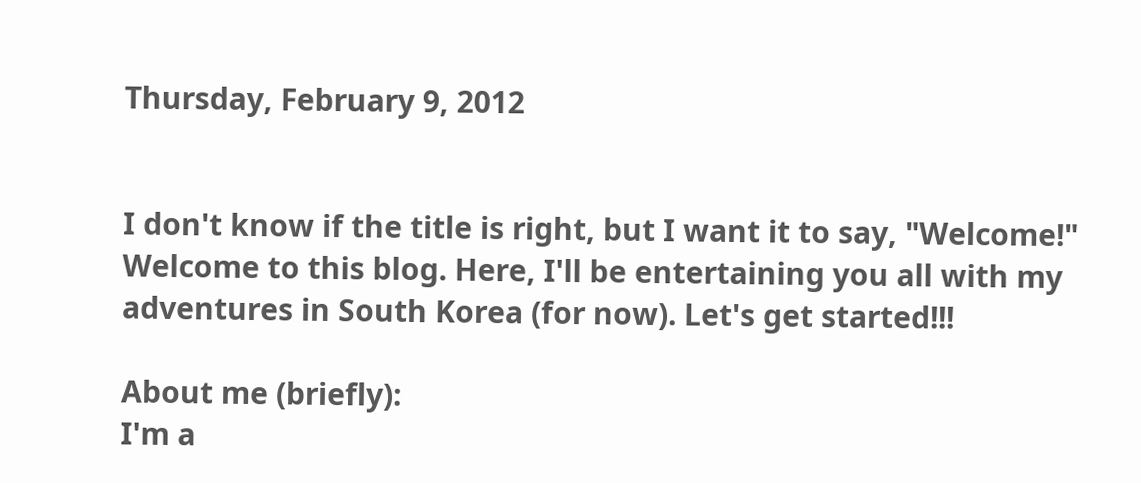Thursday, February 9, 2012


I don't know if the title is right, but I want it to say, "Welcome!"  Welcome to this blog. Here, I'll be entertaining you all with my adventures in South Korea (for now). Let's get started!!!

About me (briefly):
I'm a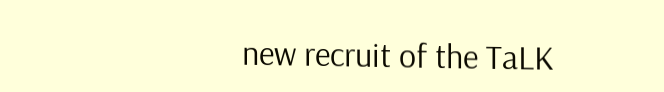new recruit of the TaLK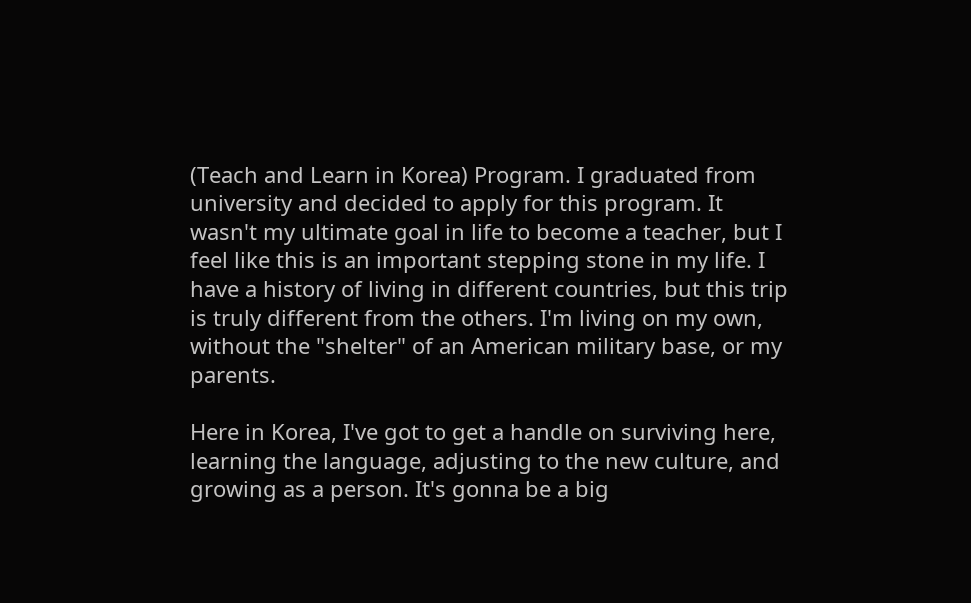(Teach and Learn in Korea) Program. I graduated from university and decided to apply for this program. It wasn't my ultimate goal in life to become a teacher, but I feel like this is an important stepping stone in my life. I have a history of living in different countries, but this trip is truly different from the others. I'm living on my own, without the "shelter" of an American military base, or my parents.

Here in Korea, I've got to get a handle on surviving here, learning the language, adjusting to the new culture, and growing as a person. It's gonna be a big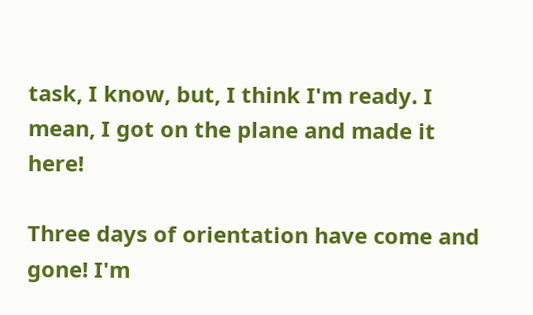task, I know, but, I think I'm ready. I mean, I got on the plane and made it here!

Three days of orientation have come and gone! I'm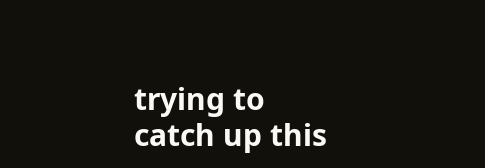trying to catch up this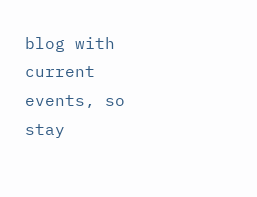blog with current events, so stay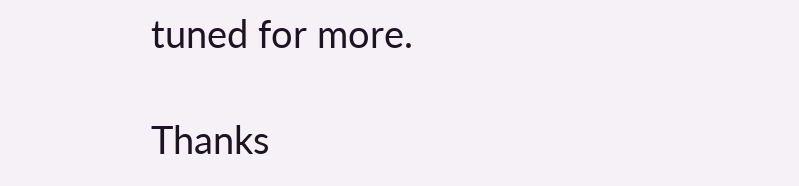tuned for more.

Thanks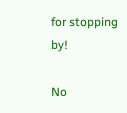for stopping by!

No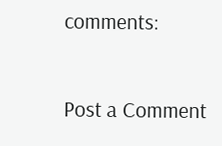comments:

Post a Comment